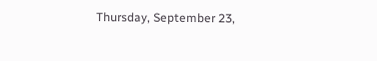Thursday, September 23,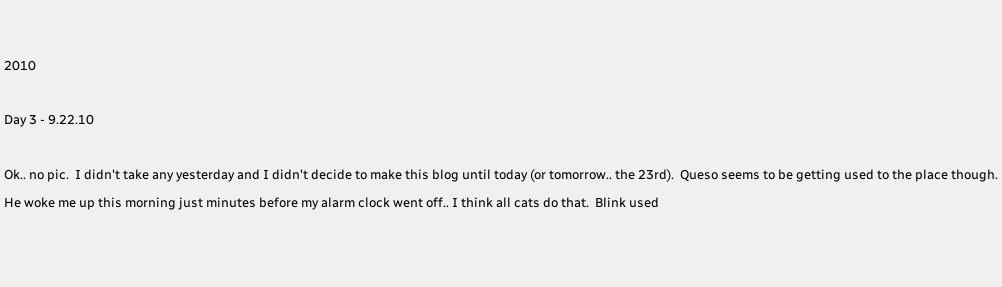2010

Day 3 - 9.22.10

Ok.. no pic.  I didn't take any yesterday and I didn't decide to make this blog until today (or tomorrow.. the 23rd).  Queso seems to be getting used to the place though.  He woke me up this morning just minutes before my alarm clock went off.. I think all cats do that.  Blink used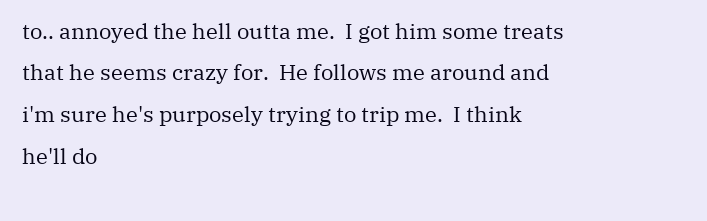to.. annoyed the hell outta me.  I got him some treats that he seems crazy for.  He follows me around and i'm sure he's purposely trying to trip me.  I think he'll do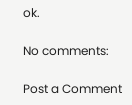ok.

No comments:

Post a Comment